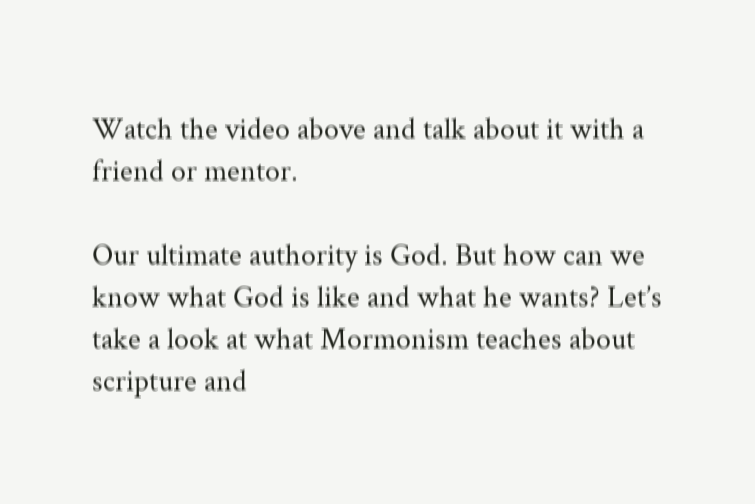Watch the video above and talk about it with a friend or mentor.

Our ultimate authority is God. But how can we know what God is like and what he wants? Let’s take a look at what Mormonism teaches about scripture and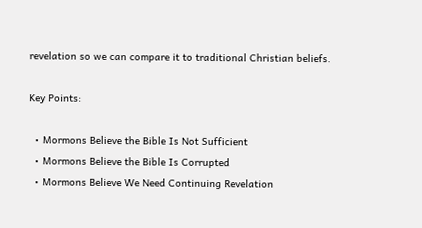revelation so we can compare it to traditional Christian beliefs.

Key Points:

  • Mormons Believe the Bible Is Not Sufficient
  • Mormons Believe the Bible Is Corrupted
  • Mormons Believe We Need Continuing Revelation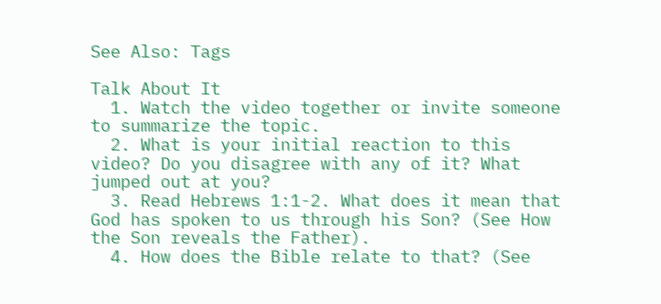See Also: Tags

Talk About It
  1. Watch the video together or invite someone to summarize the topic.
  2. What is your initial reaction to this video? Do you disagree with any of it? What jumped out at you?
  3. Read Hebrews 1:1-2. What does it mean that God has spoken to us through his Son? (See How the Son reveals the Father).
  4. How does the Bible relate to that? (See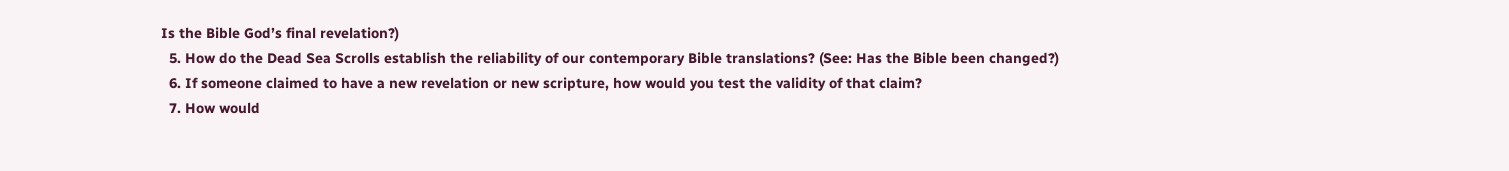Is the Bible God’s final revelation?)
  5. How do the Dead Sea Scrolls establish the reliability of our contemporary Bible translations? (See: Has the Bible been changed?)
  6. If someone claimed to have a new revelation or new scripture, how would you test the validity of that claim?
  7. How would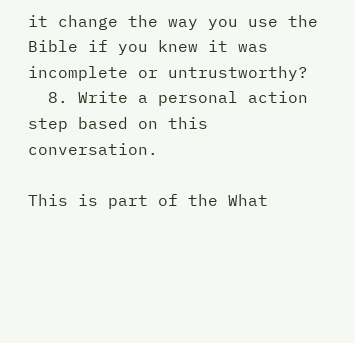it change the way you use the Bible if you knew it was incomplete or untrustworthy?
  8. Write a personal action step based on this conversation.

This is part of the What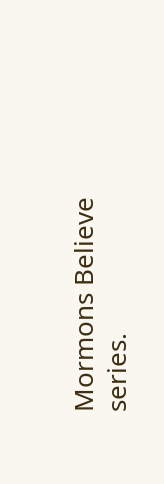Mormons Believe series.